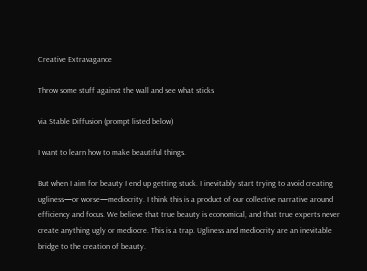Creative Extravagance

Throw some stuff against the wall and see what sticks

via Stable Diffusion (prompt listed below)

I want to learn how to make beautiful things.

But when I aim for beauty I end up getting stuck. I inevitably start trying to avoid creating ugliness—or worse—mediocrity. I think this is a product of our collective narrative around efficiency and focus. We believe that true beauty is economical, and that true experts never create anything ugly or mediocre. This is a trap. Ugliness and mediocrity are an inevitable bridge to the creation of beauty.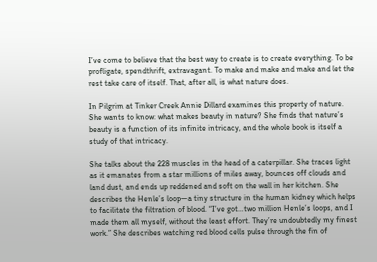I’ve come to believe that the best way to create is to create everything. To be profligate, spendthrift, extravagant. To make and make and make and let the rest take care of itself. That, after all, is what nature does.

In Pilgrim at Tinker Creek Annie Dillard examines this property of nature. She wants to know: what makes beauty in nature? She finds that nature’s beauty is a function of its infinite intricacy, and the whole book is itself a study of that intricacy.

She talks about the 228 muscles in the head of a caterpillar. She traces light as it emanates from a star millions of miles away, bounces off clouds and land dust, and ends up reddened and soft on the wall in her kitchen. She describes the Henle’s loop—a tiny structure in the human kidney which helps to facilitate the filtration of blood. “I’ve got…two million Henle’s loops, and I made them all myself, without the least effort. They’re undoubtedly my finest work.” She describes watching red blood cells pulse through the fin of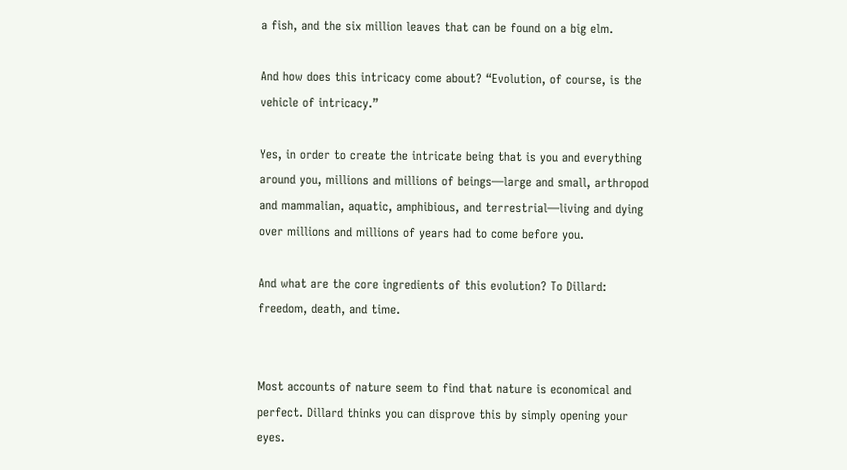a fish, and the six million leaves that can be found on a big elm.

And how does this intricacy come about? “Evolution, of course, is the vehicle of intricacy.”

Yes, in order to create the intricate being that is you and everything around you, millions and millions of beings—large and small, arthropod and mammalian, aquatic, amphibious, and terrestrial—living and dying over millions and millions of years had to come before you.

And what are the core ingredients of this evolution? To Dillard: freedom, death, and time.


Most accounts of nature seem to find that nature is economical and perfect. Dillard thinks you can disprove this by simply opening your eyes.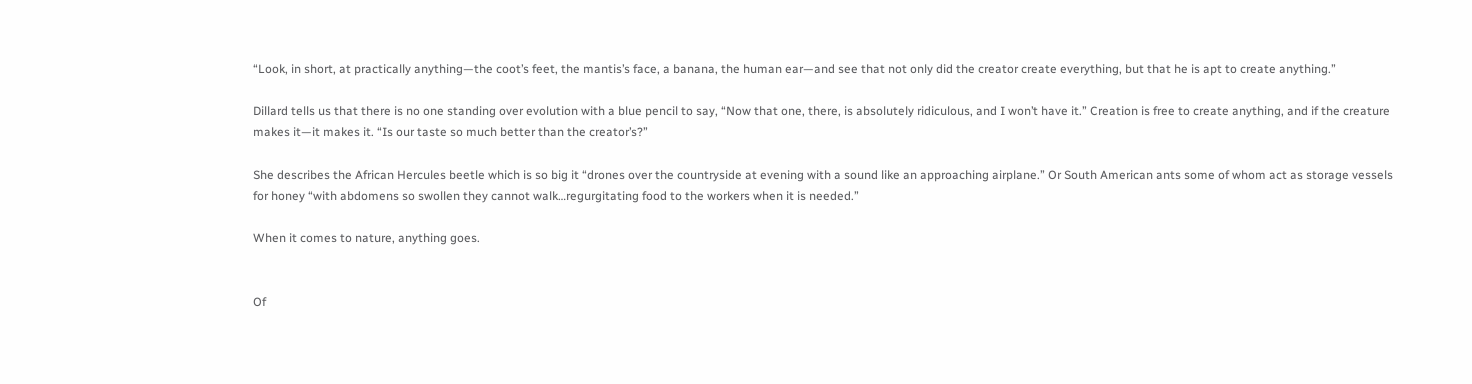“Look, in short, at practically anything—the coot’s feet, the mantis’s face, a banana, the human ear—and see that not only did the creator create everything, but that he is apt to create anything.”

Dillard tells us that there is no one standing over evolution with a blue pencil to say, “Now that one, there, is absolutely ridiculous, and I won’t have it.” Creation is free to create anything, and if the creature makes it—it makes it. “Is our taste so much better than the creator’s?”

She describes the African Hercules beetle which is so big it “drones over the countryside at evening with a sound like an approaching airplane.” Or South American ants some of whom act as storage vessels for honey “with abdomens so swollen they cannot walk…regurgitating food to the workers when it is needed.”

When it comes to nature, anything goes.


Of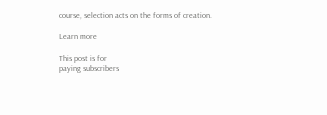course, selection acts on the forms of creation.

Learn more

This post is for
paying subscribers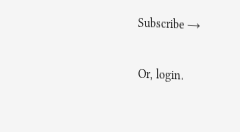Subscribe →

Or, login.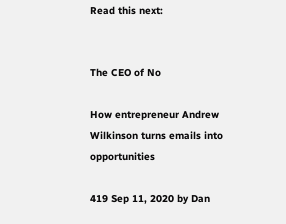Read this next:


The CEO of No

How entrepreneur Andrew Wilkinson turns emails into opportunities

419 Sep 11, 2020 by Dan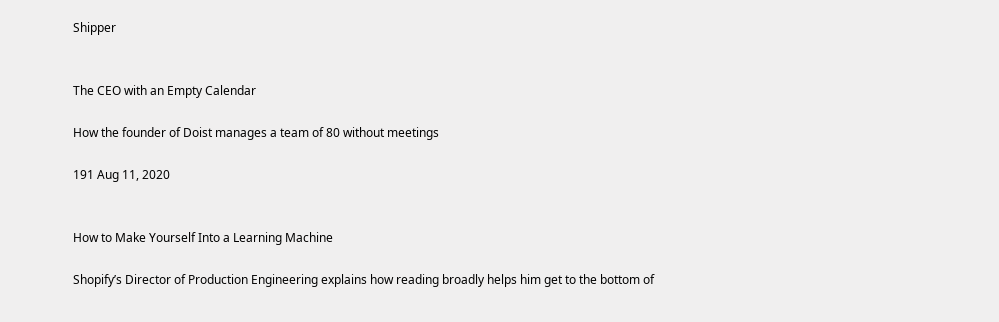Shipper


The CEO with an Empty Calendar

How the founder of Doist manages a team of 80 without meetings

191 Aug 11, 2020


How to Make Yourself Into a Learning Machine

Shopify’s Director of Production Engineering explains how reading broadly helps him get to the bottom of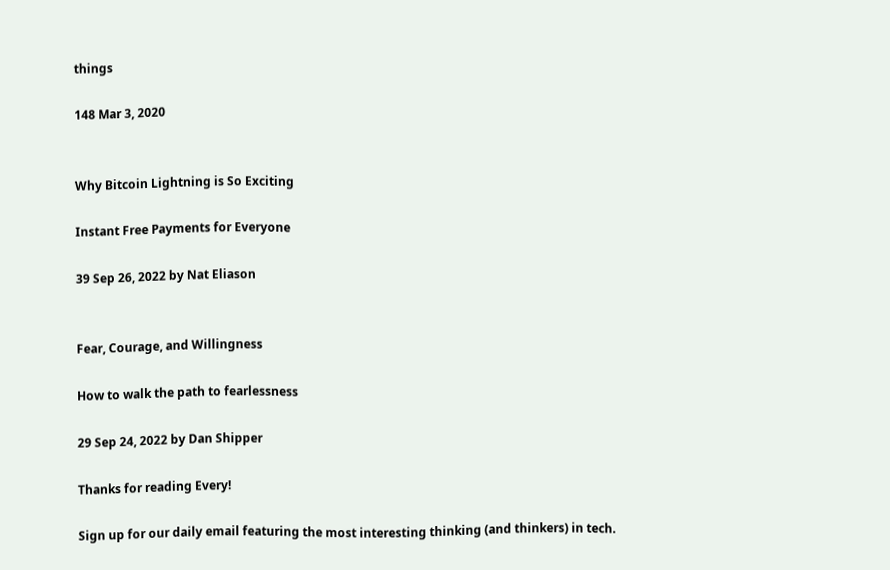things

148 Mar 3, 2020


Why Bitcoin Lightning is So Exciting

Instant Free Payments for Everyone

39 Sep 26, 2022 by Nat Eliason


Fear, Courage, and Willingness

How to walk the path to fearlessness

29 Sep 24, 2022 by Dan Shipper

Thanks for reading Every!

Sign up for our daily email featuring the most interesting thinking (and thinkers) in tech.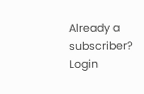Already a subscriber? Login